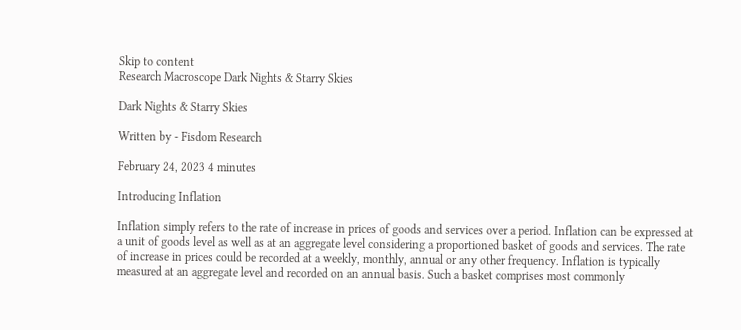Skip to content
Research Macroscope Dark Nights & Starry Skies

Dark Nights & Starry Skies

Written by - Fisdom Research

February 24, 2023 4 minutes

Introducing Inflation

Inflation simply refers to the rate of increase in prices of goods and services over a period. Inflation can be expressed at a unit of goods level as well as at an aggregate level considering a proportioned basket of goods and services. The rate of increase in prices could be recorded at a weekly, monthly, annual or any other frequency. Inflation is typically measured at an aggregate level and recorded on an annual basis. Such a basket comprises most commonly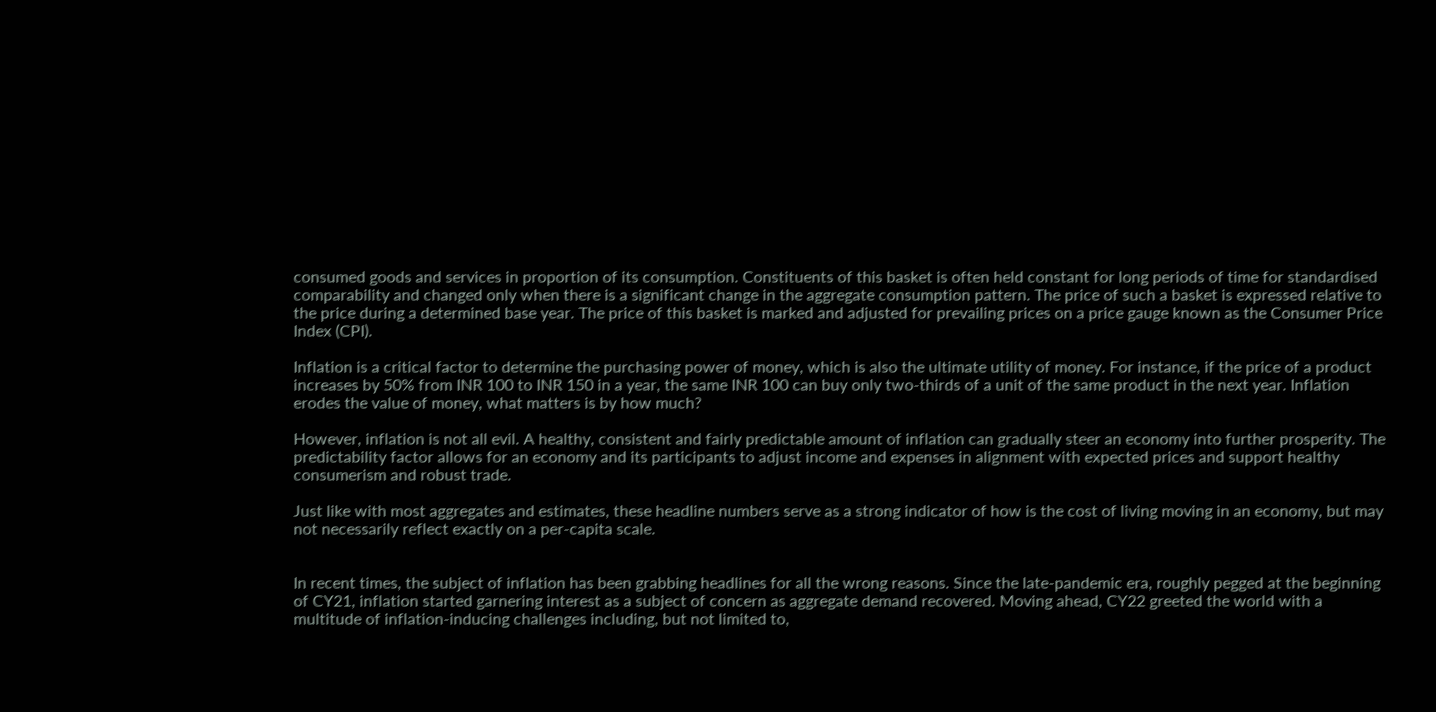consumed goods and services in proportion of its consumption. Constituents of this basket is often held constant for long periods of time for standardised comparability and changed only when there is a significant change in the aggregate consumption pattern. The price of such a basket is expressed relative to the price during a determined base year. The price of this basket is marked and adjusted for prevailing prices on a price gauge known as the Consumer Price Index (CPI).

Inflation is a critical factor to determine the purchasing power of money, which is also the ultimate utility of money. For instance, if the price of a product increases by 50% from INR 100 to INR 150 in a year, the same INR 100 can buy only two-thirds of a unit of the same product in the next year. Inflation erodes the value of money, what matters is by how much?

However, inflation is not all evil. A healthy, consistent and fairly predictable amount of inflation can gradually steer an economy into further prosperity. The predictability factor allows for an economy and its participants to adjust income and expenses in alignment with expected prices and support healthy consumerism and robust trade.

Just like with most aggregates and estimates, these headline numbers serve as a strong indicator of how is the cost of living moving in an economy, but may not necessarily reflect exactly on a per-capita scale.


In recent times, the subject of inflation has been grabbing headlines for all the wrong reasons. Since the late-pandemic era, roughly pegged at the beginning of CY21, inflation started garnering interest as a subject of concern as aggregate demand recovered. Moving ahead, CY22 greeted the world with a multitude of inflation-inducing challenges including, but not limited to,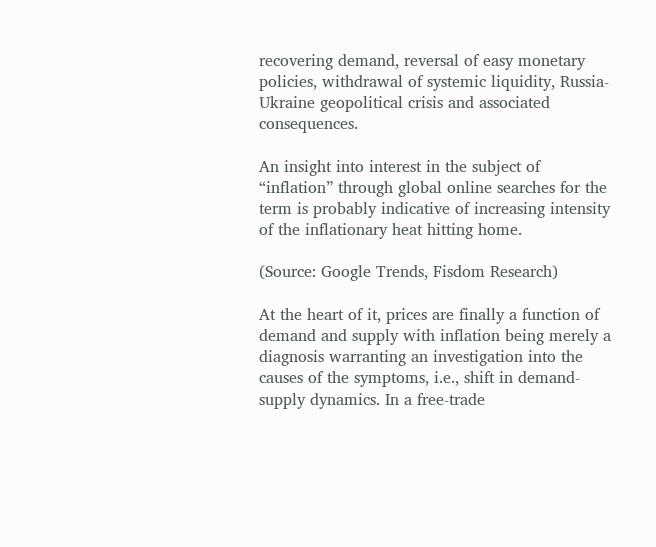recovering demand, reversal of easy monetary policies, withdrawal of systemic liquidity, Russia-Ukraine geopolitical crisis and associated consequences.

An insight into interest in the subject of “inflation” through global online searches for the term is probably indicative of increasing intensity of the inflationary heat hitting home.

(Source: Google Trends, Fisdom Research)

At the heart of it, prices are finally a function of demand and supply with inflation being merely a diagnosis warranting an investigation into the causes of the symptoms, i.e., shift in demand-supply dynamics. In a free-trade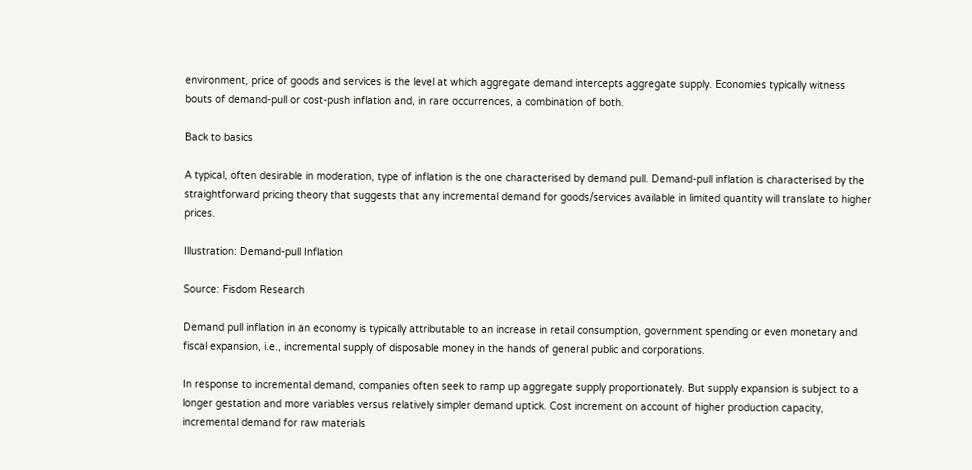environment, price of goods and services is the level at which aggregate demand intercepts aggregate supply. Economies typically witness bouts of demand-pull or cost-push inflation and, in rare occurrences, a combination of both.

Back to basics

A typical, often desirable in moderation, type of inflation is the one characterised by demand pull. Demand-pull inflation is characterised by the straightforward pricing theory that suggests that any incremental demand for goods/services available in limited quantity will translate to higher prices.

Illustration: Demand-pull Inflation

Source: Fisdom Research

Demand pull inflation in an economy is typically attributable to an increase in retail consumption, government spending or even monetary and fiscal expansion, i.e., incremental supply of disposable money in the hands of general public and corporations.

In response to incremental demand, companies often seek to ramp up aggregate supply proportionately. But supply expansion is subject to a longer gestation and more variables versus relatively simpler demand uptick. Cost increment on account of higher production capacity, incremental demand for raw materials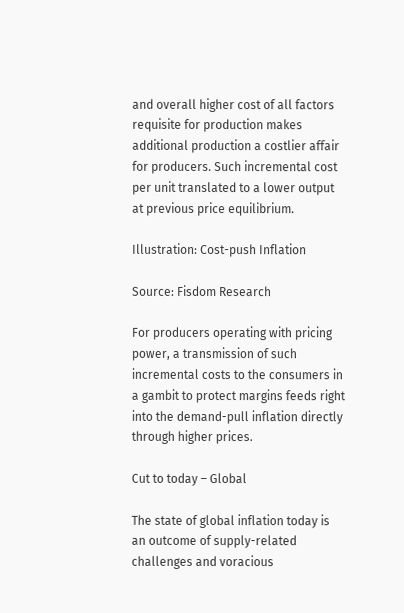and overall higher cost of all factors requisite for production makes additional production a costlier affair for producers. Such incremental cost per unit translated to a lower output at previous price equilibrium.

Illustration: Cost-push Inflation

Source: Fisdom Research

For producers operating with pricing power, a transmission of such incremental costs to the consumers in a gambit to protect margins feeds right into the demand-pull inflation directly through higher prices.

Cut to today – Global

The state of global inflation today is an outcome of supply-related challenges and voracious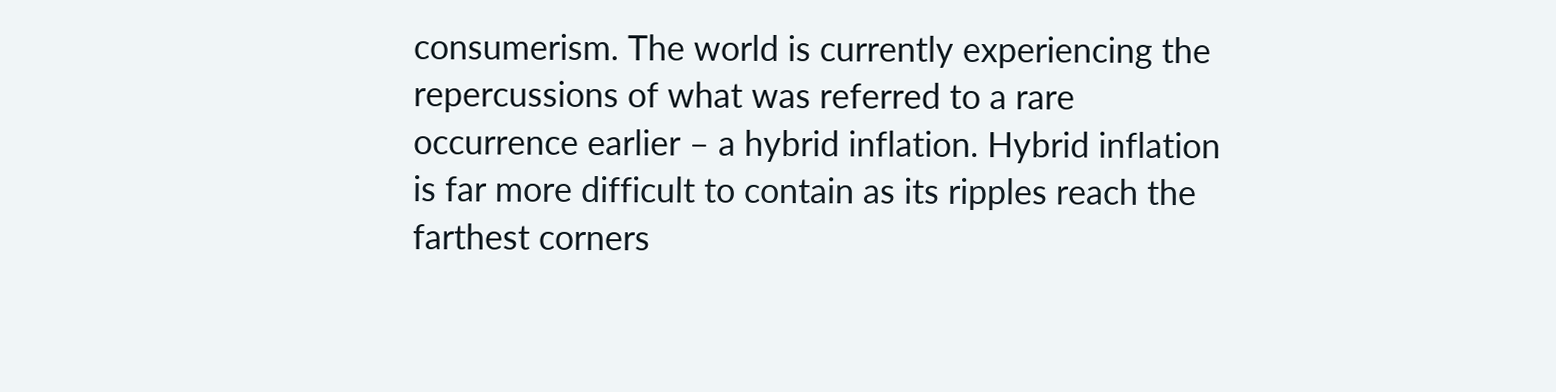consumerism. The world is currently experiencing the repercussions of what was referred to a rare occurrence earlier – a hybrid inflation. Hybrid inflation is far more difficult to contain as its ripples reach the farthest corners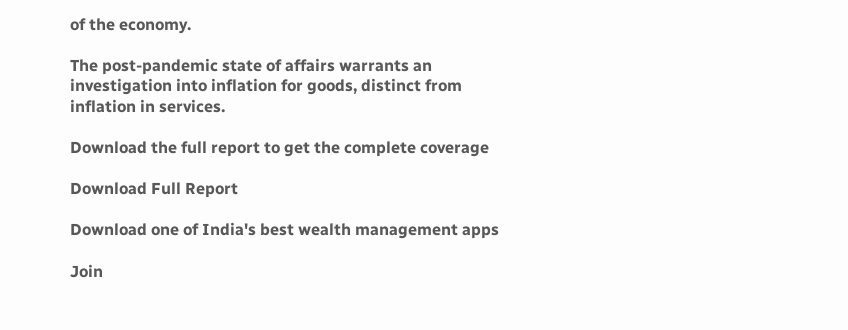of the economy.

The post-pandemic state of affairs warrants an investigation into inflation for goods, distinct from inflation in services.

Download the full report to get the complete coverage

Download Full Report

Download one of India's best wealth management apps

Join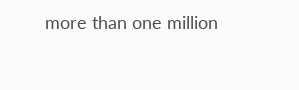more than one million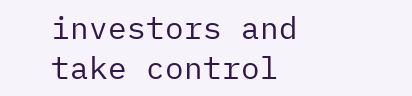investors and take control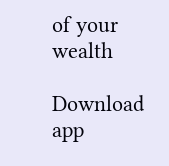of your wealth

Download app